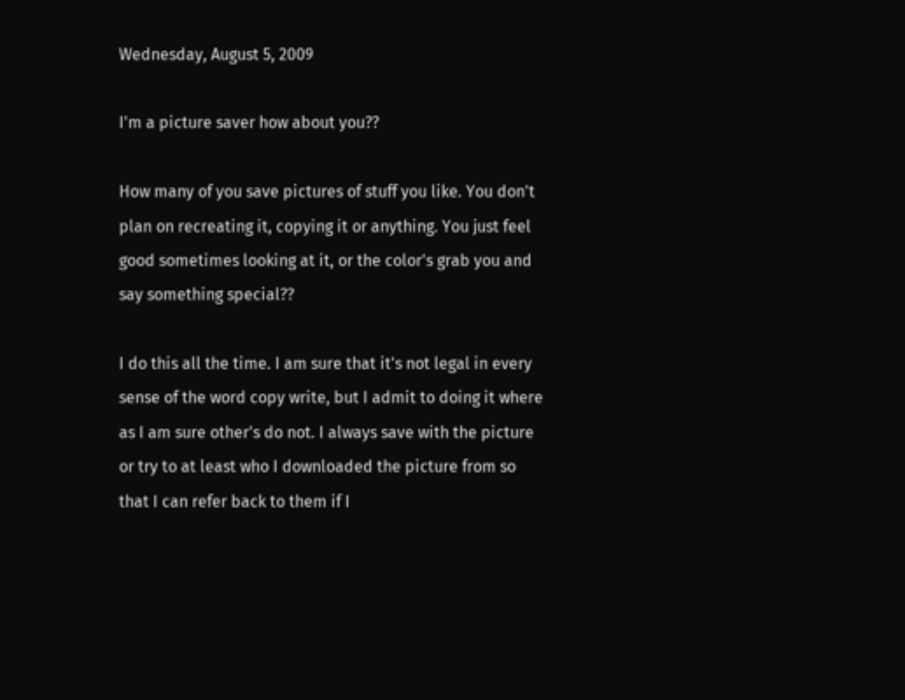Wednesday, August 5, 2009

I'm a picture saver how about you??

How many of you save pictures of stuff you like. You don't plan on recreating it, copying it or anything. You just feel good sometimes looking at it, or the color's grab you and say something special??

I do this all the time. I am sure that it's not legal in every sense of the word copy write, but I admit to doing it where as I am sure other's do not. I always save with the picture or try to at least who I downloaded the picture from so that I can refer back to them if I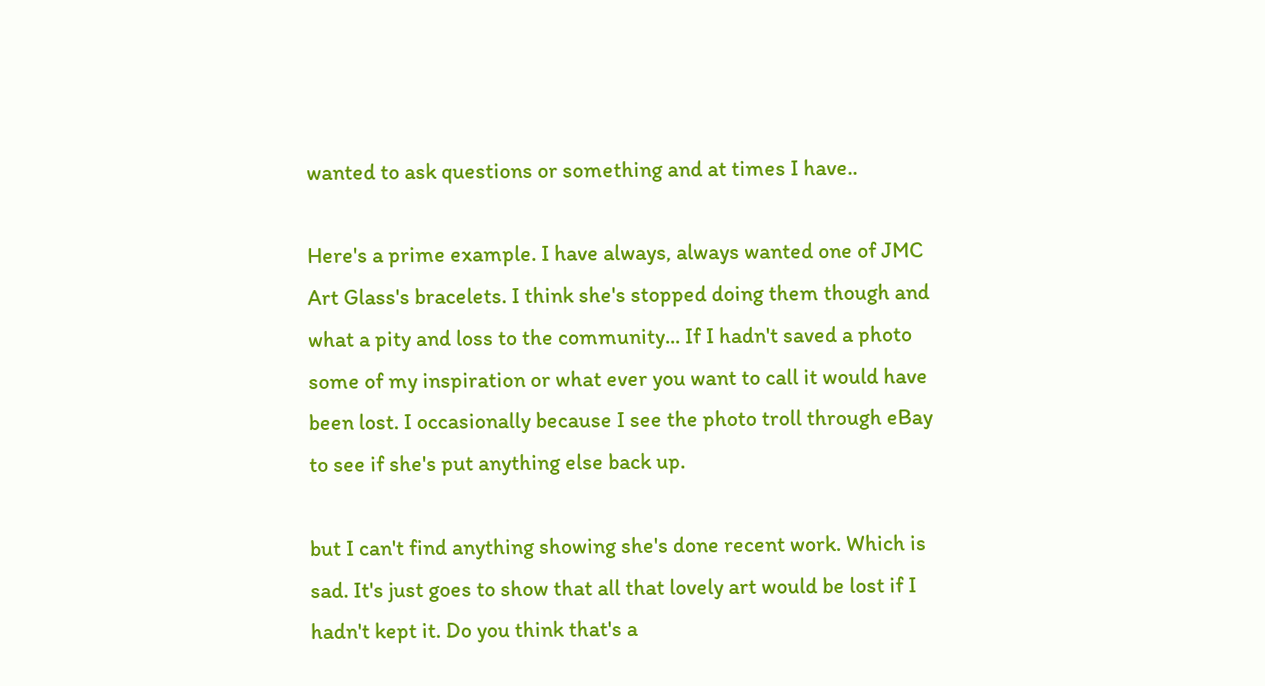wanted to ask questions or something and at times I have..

Here's a prime example. I have always, always wanted one of JMC Art Glass's bracelets. I think she's stopped doing them though and what a pity and loss to the community... If I hadn't saved a photo some of my inspiration or what ever you want to call it would have been lost. I occasionally because I see the photo troll through eBay to see if she's put anything else back up.

but I can't find anything showing she's done recent work. Which is sad. It's just goes to show that all that lovely art would be lost if I hadn't kept it. Do you think that's a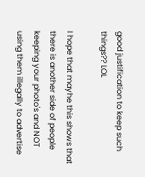good justification to keep such things?? LOL

I hope that mayhe this shows that there is another side of people keeping your photo's and NOT using them illegally to advertise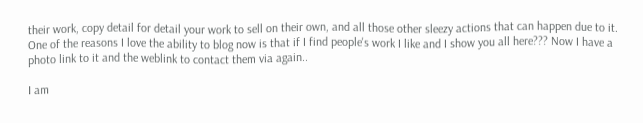their work, copy detail for detail your work to sell on their own, and all those other sleezy actions that can happen due to it. One of the reasons I love the ability to blog now is that if I find people's work I like and I show you all here??? Now I have a photo link to it and the weblink to contact them via again..

I am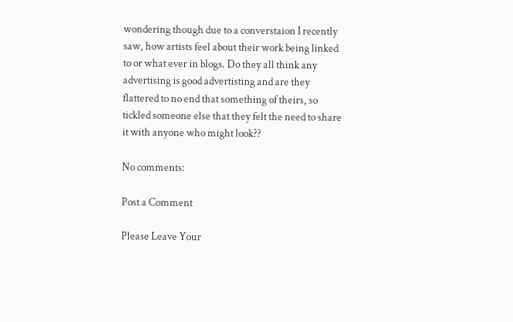wondering though due to a converstaion I recently saw, how artists feel about their work being linked to or what ever in blogs. Do they all think any advertising is good advertisting and are they flattered to no end that something of theirs, so tickled someone else that they felt the need to share it with anyone who might look??

No comments:

Post a Comment

Please Leave Your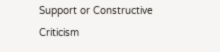Support or Constructive Criticism